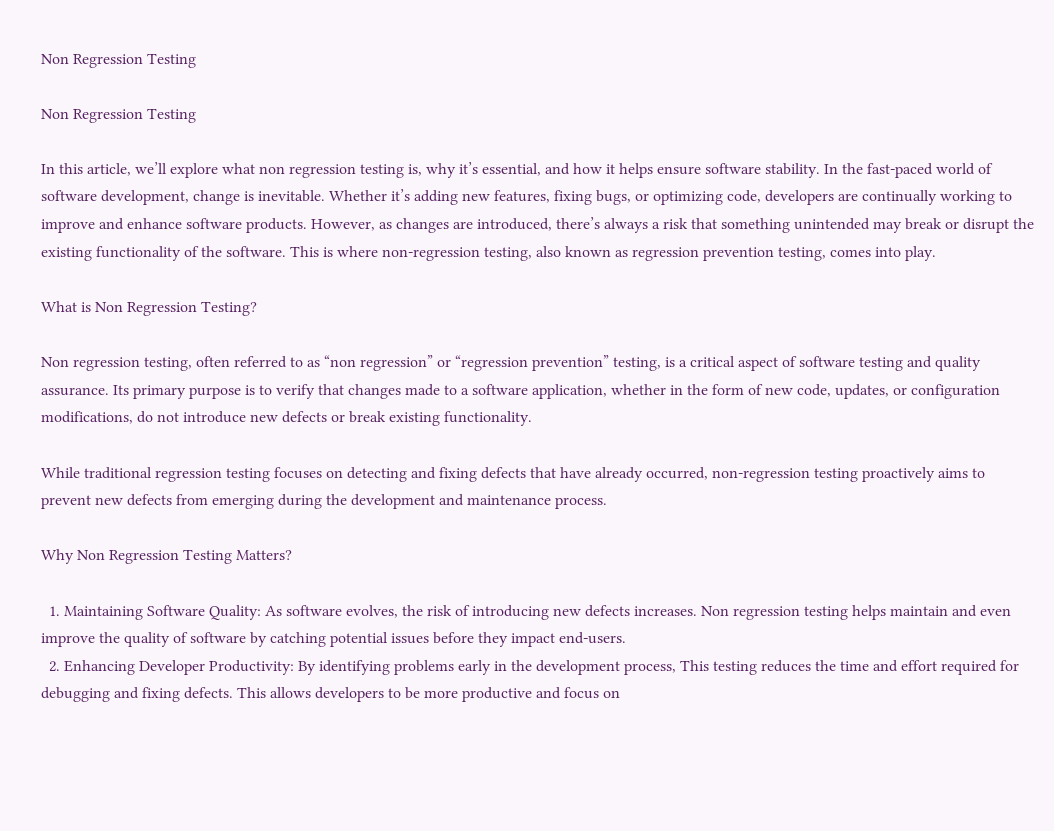Non Regression Testing

Non Regression Testing

In this article, we’ll explore what non regression testing is, why it’s essential, and how it helps ensure software stability. In the fast-paced world of software development, change is inevitable. Whether it’s adding new features, fixing bugs, or optimizing code, developers are continually working to improve and enhance software products. However, as changes are introduced, there’s always a risk that something unintended may break or disrupt the existing functionality of the software. This is where non-regression testing, also known as regression prevention testing, comes into play.

What is Non Regression Testing?

Non regression testing, often referred to as “non regression” or “regression prevention” testing, is a critical aspect of software testing and quality assurance. Its primary purpose is to verify that changes made to a software application, whether in the form of new code, updates, or configuration modifications, do not introduce new defects or break existing functionality.

While traditional regression testing focuses on detecting and fixing defects that have already occurred, non-regression testing proactively aims to prevent new defects from emerging during the development and maintenance process.

Why Non Regression Testing Matters?

  1. Maintaining Software Quality: As software evolves, the risk of introducing new defects increases. Non regression testing helps maintain and even improve the quality of software by catching potential issues before they impact end-users.
  2. Enhancing Developer Productivity: By identifying problems early in the development process, This testing reduces the time and effort required for debugging and fixing defects. This allows developers to be more productive and focus on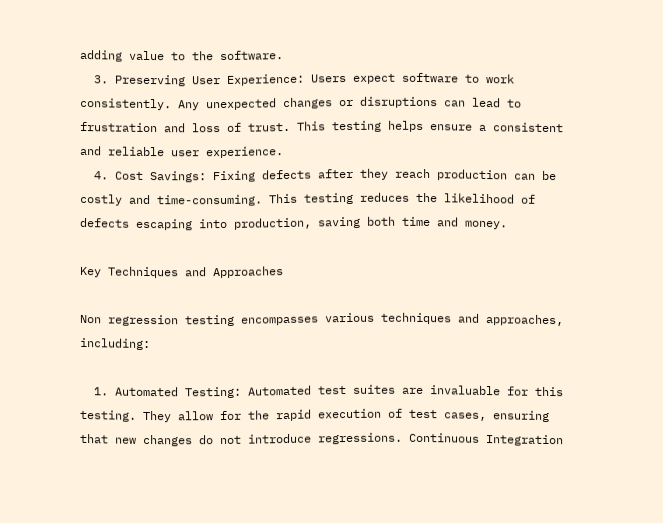adding value to the software.
  3. Preserving User Experience: Users expect software to work consistently. Any unexpected changes or disruptions can lead to frustration and loss of trust. This testing helps ensure a consistent and reliable user experience.
  4. Cost Savings: Fixing defects after they reach production can be costly and time-consuming. This testing reduces the likelihood of defects escaping into production, saving both time and money.

Key Techniques and Approaches

Non regression testing encompasses various techniques and approaches, including:

  1. Automated Testing: Automated test suites are invaluable for this testing. They allow for the rapid execution of test cases, ensuring that new changes do not introduce regressions. Continuous Integration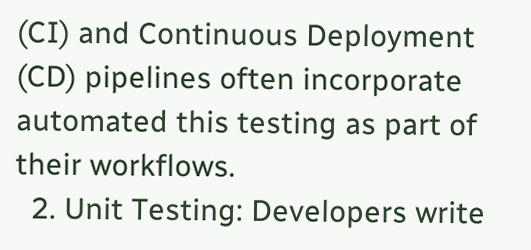(CI) and Continuous Deployment (CD) pipelines often incorporate automated this testing as part of their workflows.
  2. Unit Testing: Developers write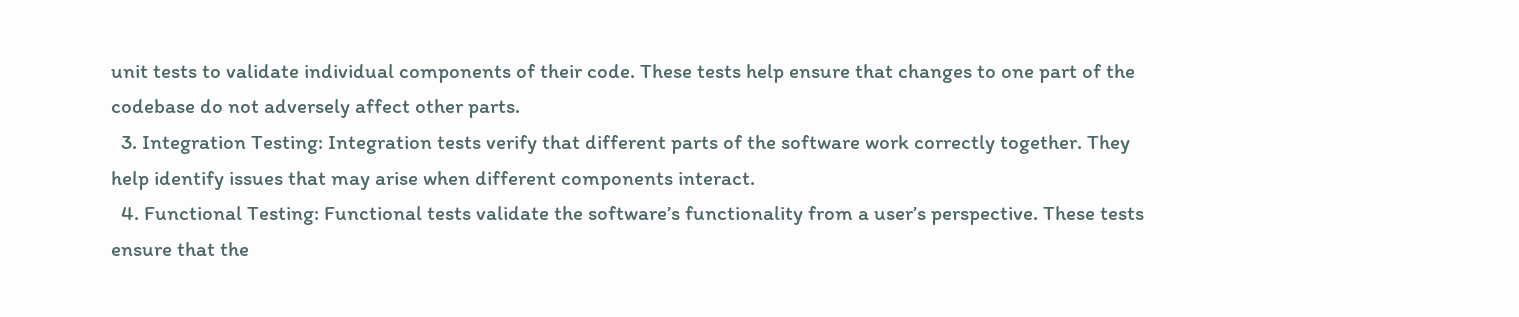unit tests to validate individual components of their code. These tests help ensure that changes to one part of the codebase do not adversely affect other parts.
  3. Integration Testing: Integration tests verify that different parts of the software work correctly together. They help identify issues that may arise when different components interact.
  4. Functional Testing: Functional tests validate the software’s functionality from a user’s perspective. These tests ensure that the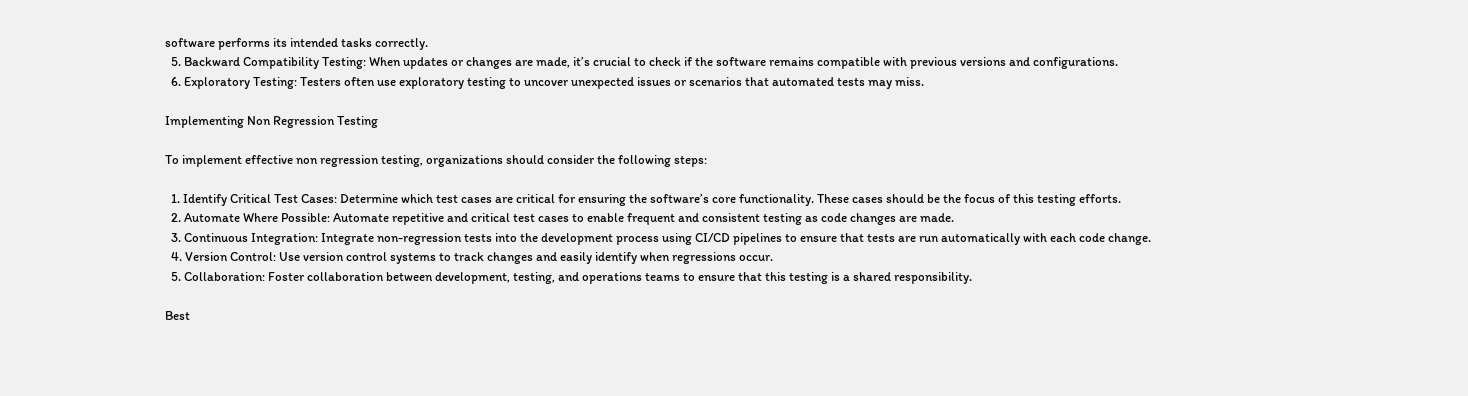software performs its intended tasks correctly.
  5. Backward Compatibility Testing: When updates or changes are made, it’s crucial to check if the software remains compatible with previous versions and configurations.
  6. Exploratory Testing: Testers often use exploratory testing to uncover unexpected issues or scenarios that automated tests may miss.

Implementing Non Regression Testing

To implement effective non regression testing, organizations should consider the following steps:

  1. Identify Critical Test Cases: Determine which test cases are critical for ensuring the software’s core functionality. These cases should be the focus of this testing efforts.
  2. Automate Where Possible: Automate repetitive and critical test cases to enable frequent and consistent testing as code changes are made.
  3. Continuous Integration: Integrate non-regression tests into the development process using CI/CD pipelines to ensure that tests are run automatically with each code change.
  4. Version Control: Use version control systems to track changes and easily identify when regressions occur.
  5. Collaboration: Foster collaboration between development, testing, and operations teams to ensure that this testing is a shared responsibility.

Best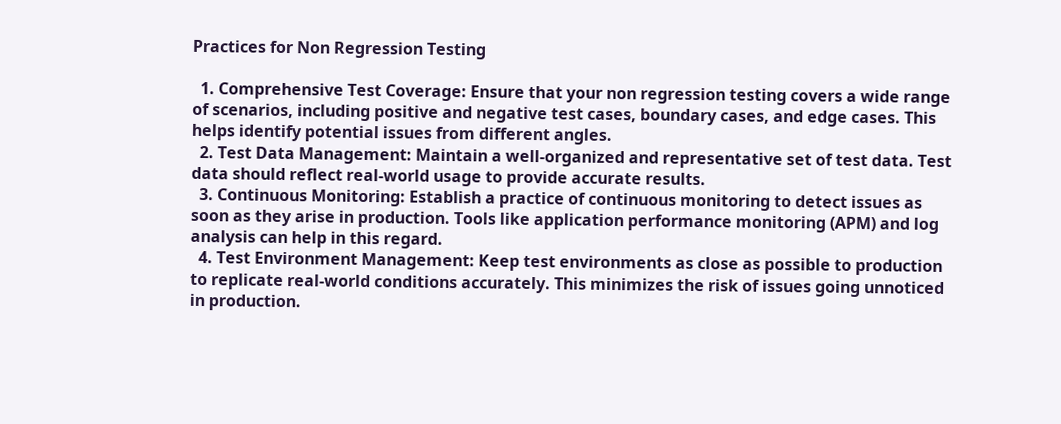Practices for Non Regression Testing

  1. Comprehensive Test Coverage: Ensure that your non regression testing covers a wide range of scenarios, including positive and negative test cases, boundary cases, and edge cases. This helps identify potential issues from different angles.
  2. Test Data Management: Maintain a well-organized and representative set of test data. Test data should reflect real-world usage to provide accurate results.
  3. Continuous Monitoring: Establish a practice of continuous monitoring to detect issues as soon as they arise in production. Tools like application performance monitoring (APM) and log analysis can help in this regard.
  4. Test Environment Management: Keep test environments as close as possible to production to replicate real-world conditions accurately. This minimizes the risk of issues going unnoticed in production.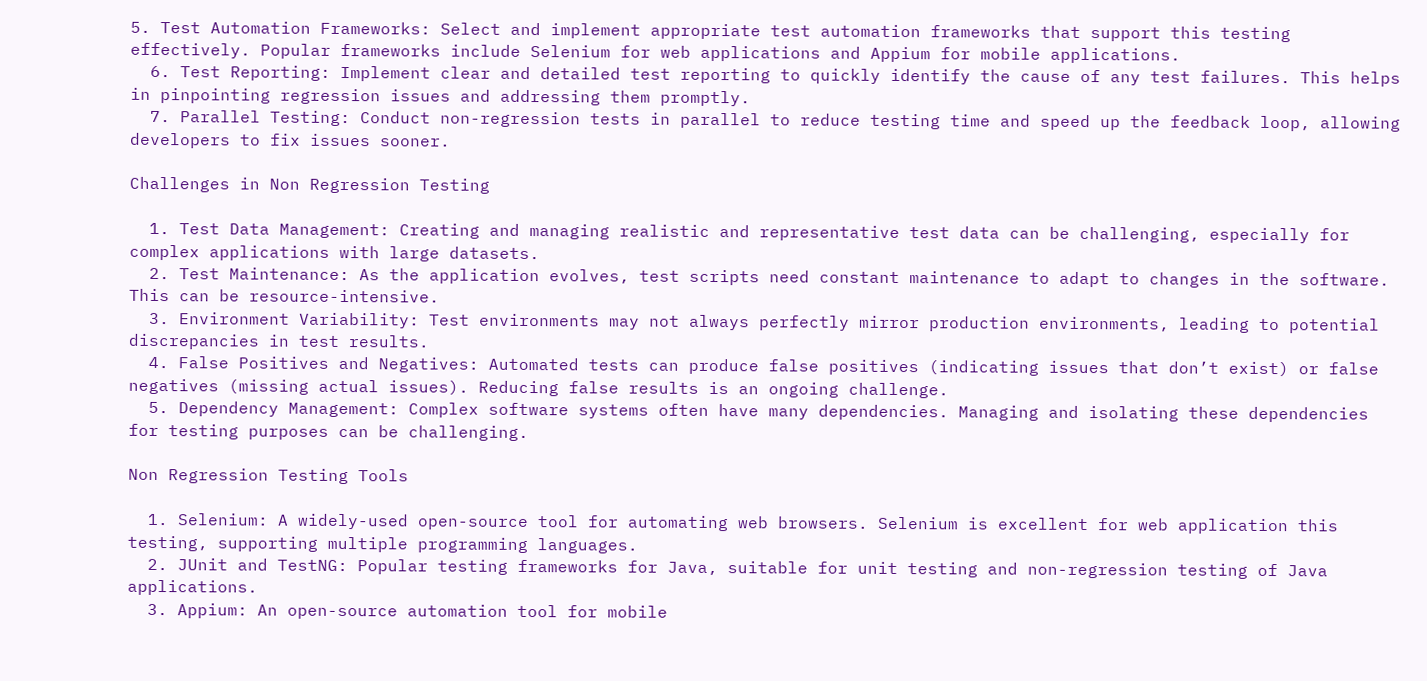5. Test Automation Frameworks: Select and implement appropriate test automation frameworks that support this testing effectively. Popular frameworks include Selenium for web applications and Appium for mobile applications.
  6. Test Reporting: Implement clear and detailed test reporting to quickly identify the cause of any test failures. This helps in pinpointing regression issues and addressing them promptly.
  7. Parallel Testing: Conduct non-regression tests in parallel to reduce testing time and speed up the feedback loop, allowing developers to fix issues sooner.

Challenges in Non Regression Testing

  1. Test Data Management: Creating and managing realistic and representative test data can be challenging, especially for complex applications with large datasets.
  2. Test Maintenance: As the application evolves, test scripts need constant maintenance to adapt to changes in the software. This can be resource-intensive.
  3. Environment Variability: Test environments may not always perfectly mirror production environments, leading to potential discrepancies in test results.
  4. False Positives and Negatives: Automated tests can produce false positives (indicating issues that don’t exist) or false negatives (missing actual issues). Reducing false results is an ongoing challenge.
  5. Dependency Management: Complex software systems often have many dependencies. Managing and isolating these dependencies for testing purposes can be challenging.

Non Regression Testing Tools

  1. Selenium: A widely-used open-source tool for automating web browsers. Selenium is excellent for web application this testing, supporting multiple programming languages.
  2. JUnit and TestNG: Popular testing frameworks for Java, suitable for unit testing and non-regression testing of Java applications.
  3. Appium: An open-source automation tool for mobile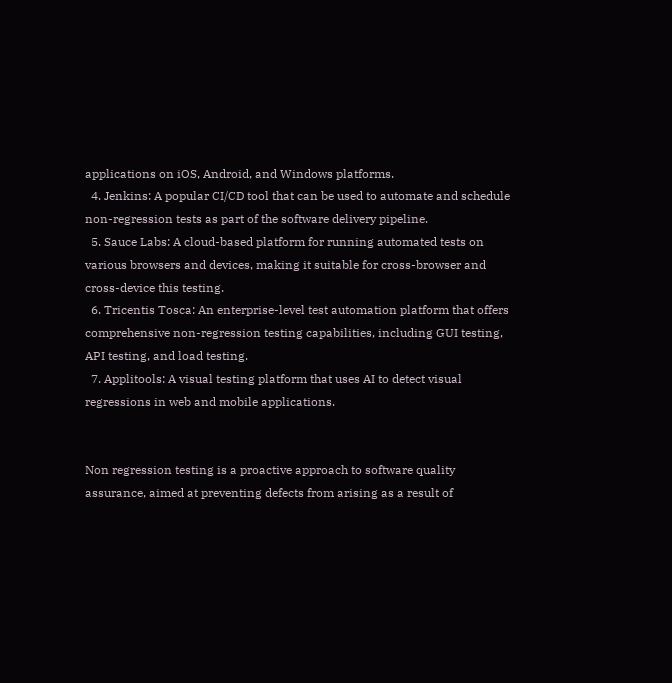applications on iOS, Android, and Windows platforms.
  4. Jenkins: A popular CI/CD tool that can be used to automate and schedule non-regression tests as part of the software delivery pipeline.
  5. Sauce Labs: A cloud-based platform for running automated tests on various browsers and devices, making it suitable for cross-browser and cross-device this testing.
  6. Tricentis Tosca: An enterprise-level test automation platform that offers comprehensive non-regression testing capabilities, including GUI testing, API testing, and load testing.
  7. Applitools: A visual testing platform that uses AI to detect visual regressions in web and mobile applications.


Non regression testing is a proactive approach to software quality assurance, aimed at preventing defects from arising as a result of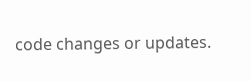code changes or updates.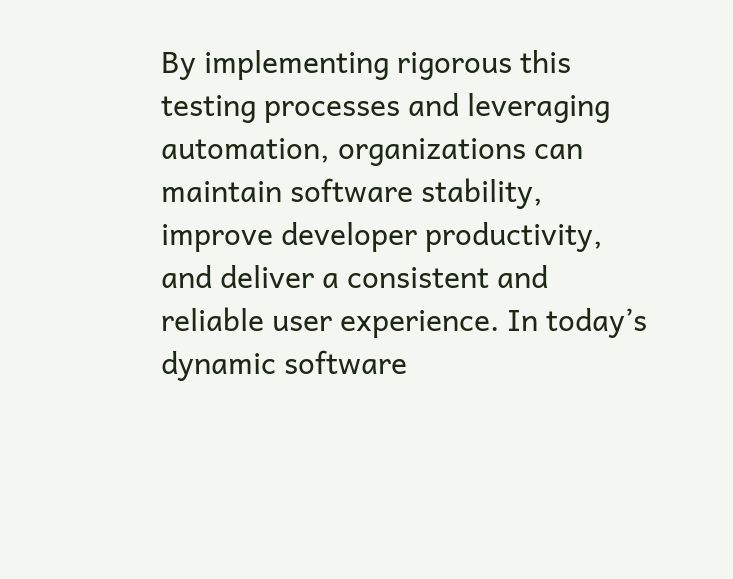By implementing rigorous this testing processes and leveraging automation, organizations can maintain software stability, improve developer productivity, and deliver a consistent and reliable user experience. In today’s dynamic software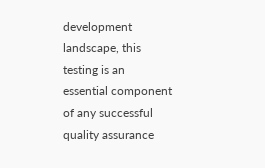development landscape, this testing is an essential component of any successful quality assurance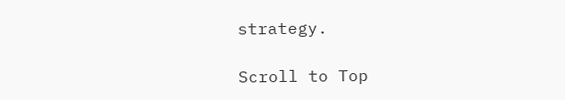strategy.

Scroll to Top